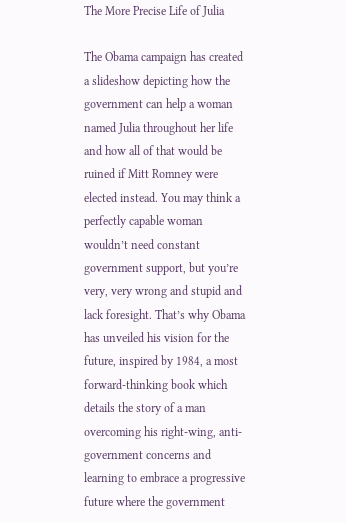The More Precise Life of Julia

The Obama campaign has created a slideshow depicting how the government can help a woman named Julia throughout her life and how all of that would be ruined if Mitt Romney were elected instead. You may think a perfectly capable woman wouldn’t need constant government support, but you’re very, very wrong and stupid and lack foresight. That’s why Obama has unveiled his vision for the future, inspired by 1984, a most forward-thinking book which details the story of a man overcoming his right-wing, anti-government concerns and learning to embrace a progressive future where the government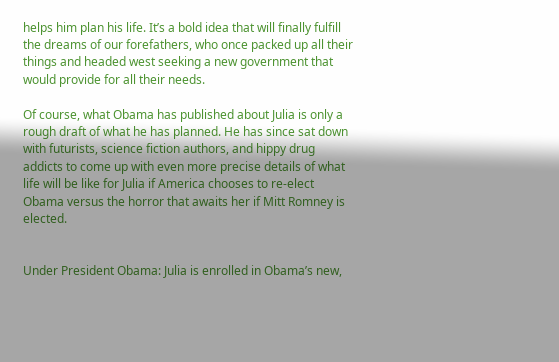helps him plan his life. It’s a bold idea that will finally fulfill the dreams of our forefathers, who once packed up all their things and headed west seeking a new government that would provide for all their needs.

Of course, what Obama has published about Julia is only a rough draft of what he has planned. He has since sat down with futurists, science fiction authors, and hippy drug addicts to come up with even more precise details of what life will be like for Julia if America chooses to re-elect Obama versus the horror that awaits her if Mitt Romney is elected.


Under President Obama: Julia is enrolled in Obama’s new,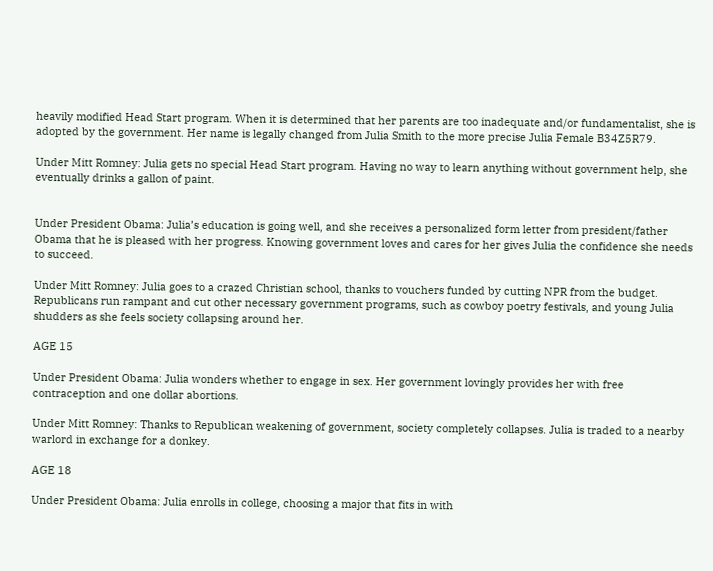heavily modified Head Start program. When it is determined that her parents are too inadequate and/or fundamentalist, she is adopted by the government. Her name is legally changed from Julia Smith to the more precise Julia Female B34Z5R79.

Under Mitt Romney: Julia gets no special Head Start program. Having no way to learn anything without government help, she eventually drinks a gallon of paint.


Under President Obama: Julia’s education is going well, and she receives a personalized form letter from president/father Obama that he is pleased with her progress. Knowing government loves and cares for her gives Julia the confidence she needs to succeed.

Under Mitt Romney: Julia goes to a crazed Christian school, thanks to vouchers funded by cutting NPR from the budget. Republicans run rampant and cut other necessary government programs, such as cowboy poetry festivals, and young Julia shudders as she feels society collapsing around her.

AGE 15

Under President Obama: Julia wonders whether to engage in sex. Her government lovingly provides her with free contraception and one dollar abortions.

Under Mitt Romney: Thanks to Republican weakening of government, society completely collapses. Julia is traded to a nearby warlord in exchange for a donkey.

AGE 18

Under President Obama: Julia enrolls in college, choosing a major that fits in with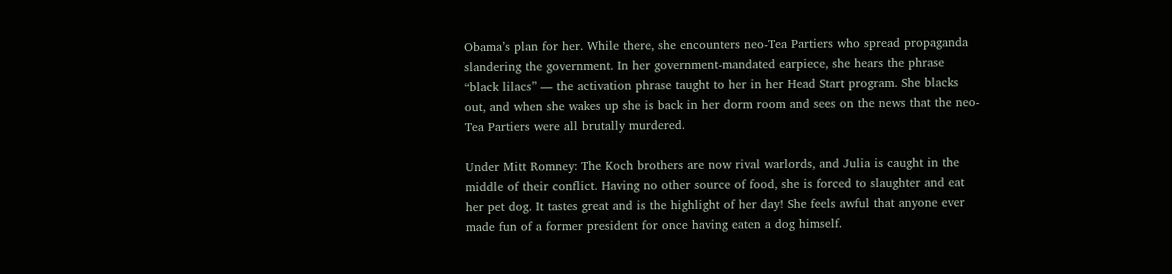Obama’s plan for her. While there, she encounters neo-Tea Partiers who spread propaganda slandering the government. In her government-mandated earpiece, she hears the phrase “black lilacs” — the activation phrase taught to her in her Head Start program. She blacks out, and when she wakes up she is back in her dorm room and sees on the news that the neo-Tea Partiers were all brutally murdered.

Under Mitt Romney: The Koch brothers are now rival warlords, and Julia is caught in the middle of their conflict. Having no other source of food, she is forced to slaughter and eat her pet dog. It tastes great and is the highlight of her day! She feels awful that anyone ever made fun of a former president for once having eaten a dog himself.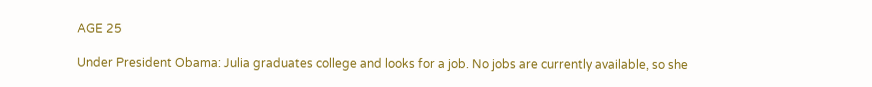AGE 25

Under President Obama: Julia graduates college and looks for a job. No jobs are currently available, so she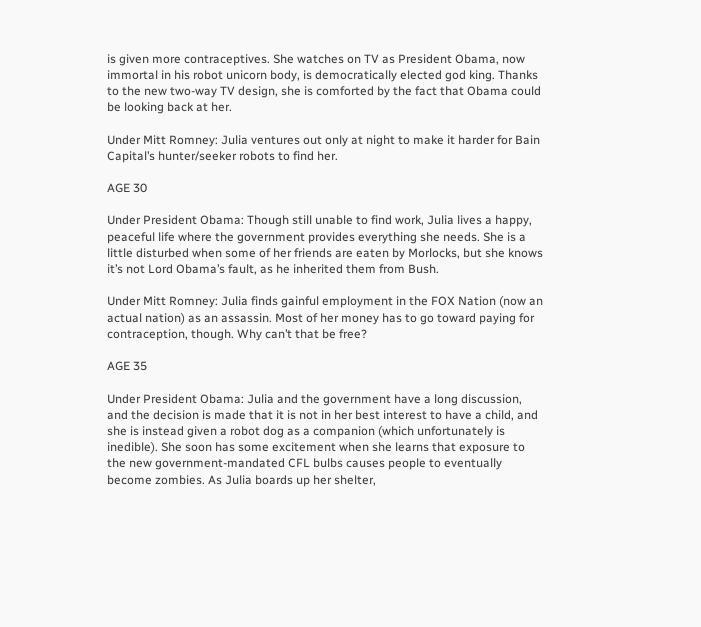is given more contraceptives. She watches on TV as President Obama, now immortal in his robot unicorn body, is democratically elected god king. Thanks to the new two-way TV design, she is comforted by the fact that Obama could be looking back at her.

Under Mitt Romney: Julia ventures out only at night to make it harder for Bain Capital’s hunter/seeker robots to find her.

AGE 30

Under President Obama: Though still unable to find work, Julia lives a happy, peaceful life where the government provides everything she needs. She is a little disturbed when some of her friends are eaten by Morlocks, but she knows it’s not Lord Obama’s fault, as he inherited them from Bush.

Under Mitt Romney: Julia finds gainful employment in the FOX Nation (now an actual nation) as an assassin. Most of her money has to go toward paying for contraception, though. Why can’t that be free?

AGE 35

Under President Obama: Julia and the government have a long discussion, and the decision is made that it is not in her best interest to have a child, and she is instead given a robot dog as a companion (which unfortunately is inedible). She soon has some excitement when she learns that exposure to the new government-mandated CFL bulbs causes people to eventually become zombies. As Julia boards up her shelter,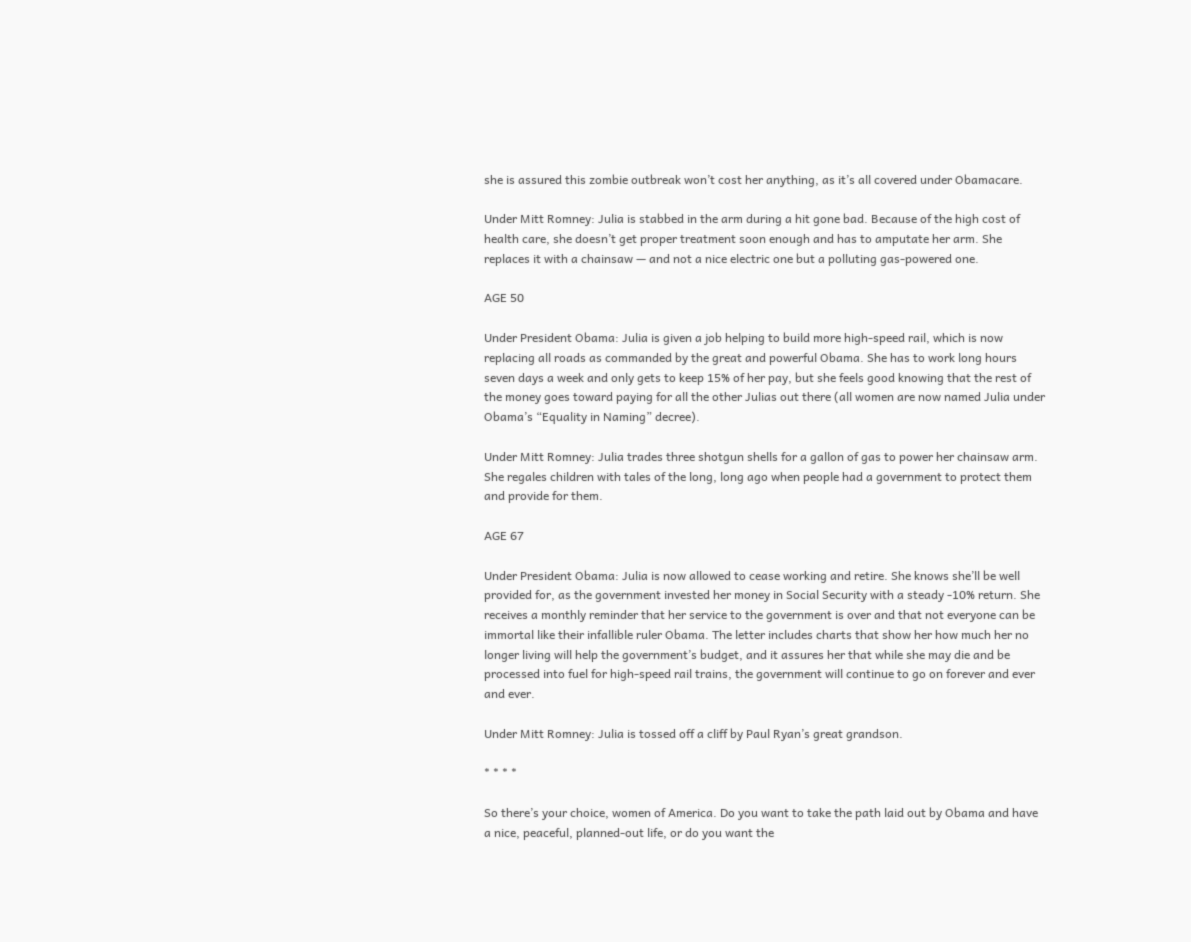she is assured this zombie outbreak won’t cost her anything, as it’s all covered under Obamacare.

Under Mitt Romney: Julia is stabbed in the arm during a hit gone bad. Because of the high cost of health care, she doesn’t get proper treatment soon enough and has to amputate her arm. She replaces it with a chainsaw — and not a nice electric one but a polluting gas-powered one.

AGE 50

Under President Obama: Julia is given a job helping to build more high-speed rail, which is now replacing all roads as commanded by the great and powerful Obama. She has to work long hours seven days a week and only gets to keep 15% of her pay, but she feels good knowing that the rest of the money goes toward paying for all the other Julias out there (all women are now named Julia under Obama’s “Equality in Naming” decree).

Under Mitt Romney: Julia trades three shotgun shells for a gallon of gas to power her chainsaw arm. She regales children with tales of the long, long ago when people had a government to protect them and provide for them.

AGE 67

Under President Obama: Julia is now allowed to cease working and retire. She knows she’ll be well provided for, as the government invested her money in Social Security with a steady -10% return. She receives a monthly reminder that her service to the government is over and that not everyone can be immortal like their infallible ruler Obama. The letter includes charts that show her how much her no longer living will help the government’s budget, and it assures her that while she may die and be processed into fuel for high-speed rail trains, the government will continue to go on forever and ever and ever.

Under Mitt Romney: Julia is tossed off a cliff by Paul Ryan’s great grandson.

* * * *

So there’s your choice, women of America. Do you want to take the path laid out by Obama and have a nice, peaceful, planned-out life, or do you want the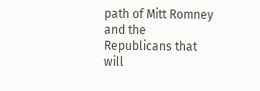path of Mitt Romney and the Republicans that will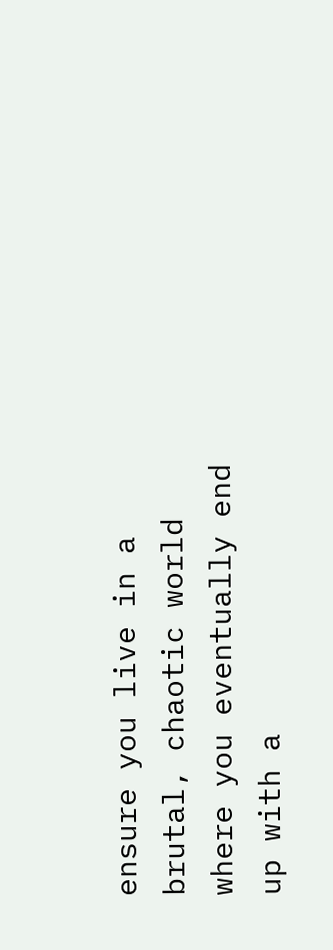ensure you live in a brutal, chaotic world where you eventually end up with a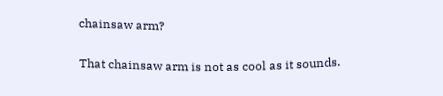chainsaw arm?

That chainsaw arm is not as cool as it sounds.